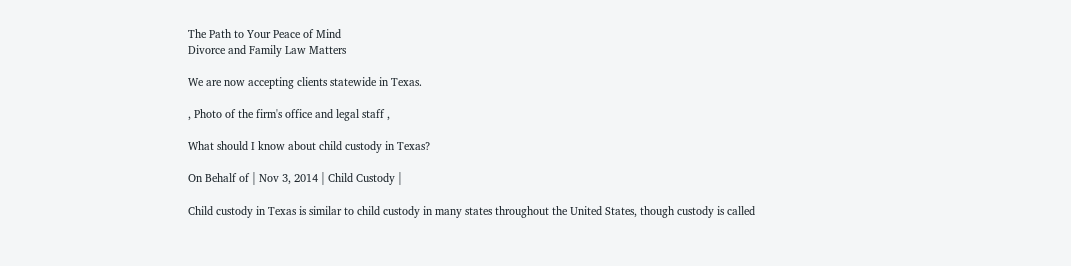The Path to Your Peace of Mind
Divorce and Family Law Matters

We are now accepting clients statewide in Texas.

, Photo of the firm's office and legal staff ,

What should I know about child custody in Texas?

On Behalf of | Nov 3, 2014 | Child Custody |

Child custody in Texas is similar to child custody in many states throughout the United States, though custody is called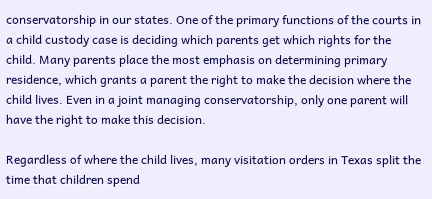conservatorship in our states. One of the primary functions of the courts in a child custody case is deciding which parents get which rights for the child. Many parents place the most emphasis on determining primary residence, which grants a parent the right to make the decision where the child lives. Even in a joint managing conservatorship, only one parent will have the right to make this decision.

Regardless of where the child lives, many visitation orders in Texas split the time that children spend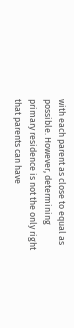with each parent as close to equal as possible. However, determining primary residence is not the only right that parents can have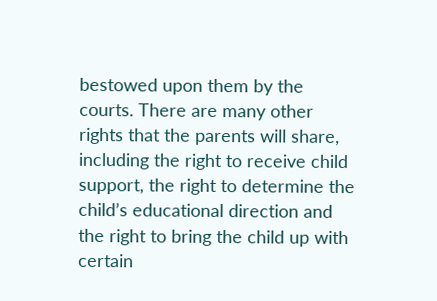bestowed upon them by the courts. There are many other rights that the parents will share, including the right to receive child support, the right to determine the child’s educational direction and the right to bring the child up with certain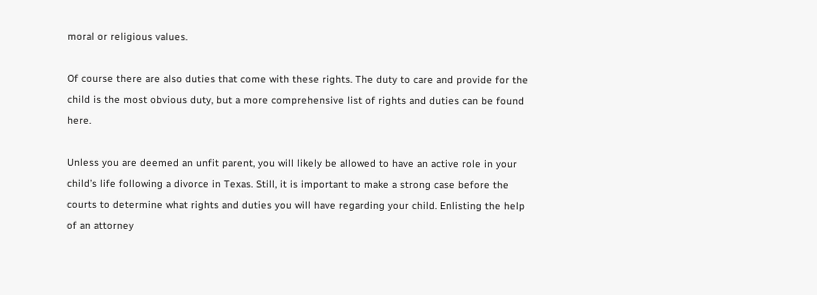moral or religious values.

Of course there are also duties that come with these rights. The duty to care and provide for the child is the most obvious duty, but a more comprehensive list of rights and duties can be found here.

Unless you are deemed an unfit parent, you will likely be allowed to have an active role in your child’s life following a divorce in Texas. Still, it is important to make a strong case before the courts to determine what rights and duties you will have regarding your child. Enlisting the help of an attorney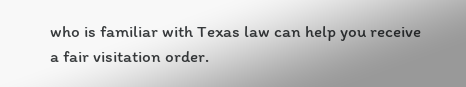who is familiar with Texas law can help you receive a fair visitation order.